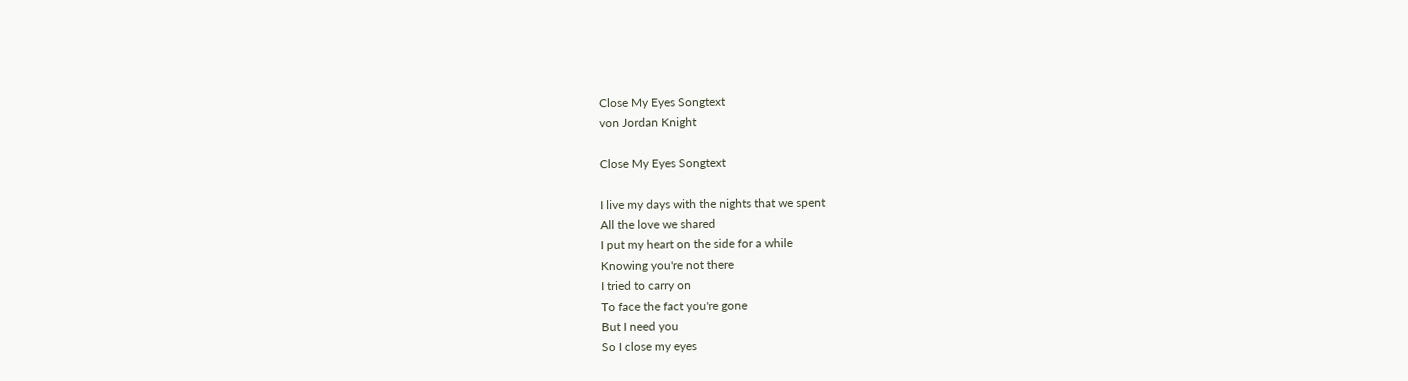Close My Eyes Songtext
von Jordan Knight

Close My Eyes Songtext

I live my days with the nights that we spent
All the love we shared
I put my heart on the side for a while
Knowing you're not there
I tried to carry on
To face the fact you're gone
But I need you
So I close my eyes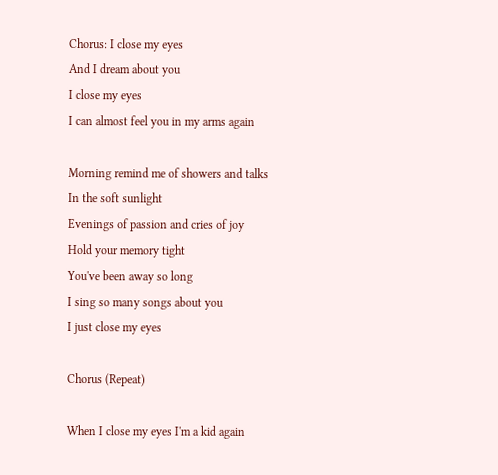Chorus: I close my eyes
And I dream about you
I close my eyes
I can almost feel you in my arms again

Morning remind me of showers and talks
In the soft sunlight
Evenings of passion and cries of joy
Hold your memory tight
You've been away so long
I sing so many songs about you
I just close my eyes

Chorus (Repeat)

When I close my eyes I'm a kid again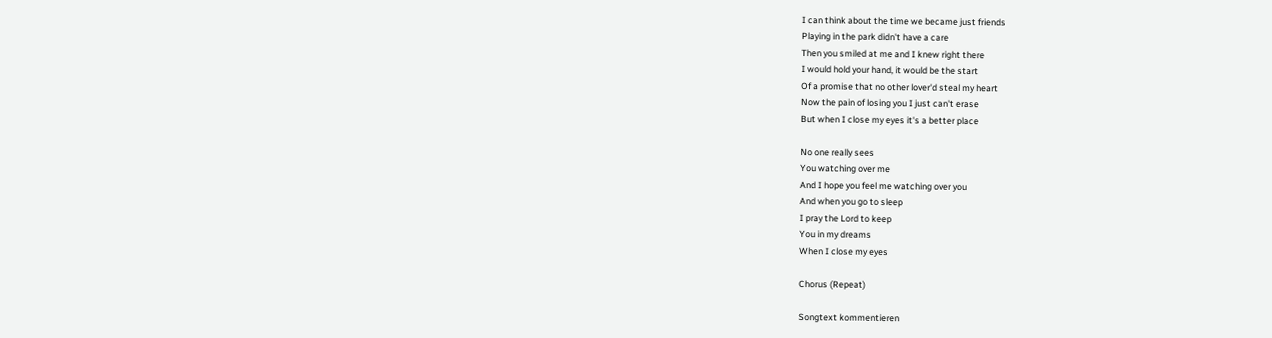I can think about the time we became just friends
Playing in the park didn't have a care
Then you smiled at me and I knew right there
I would hold your hand, it would be the start
Of a promise that no other lover'd steal my heart
Now the pain of losing you I just can't erase
But when I close my eyes it's a better place

No one really sees
You watching over me
And I hope you feel me watching over you
And when you go to sleep
I pray the Lord to keep
You in my dreams
When I close my eyes

Chorus (Repeat)

Songtext kommentieren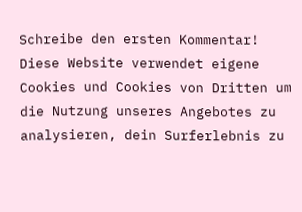Schreibe den ersten Kommentar!
Diese Website verwendet eigene Cookies und Cookies von Dritten um die Nutzung unseres Angebotes zu analysieren, dein Surferlebnis zu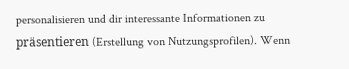personalisieren und dir interessante Informationen zu präsentieren (Erstellung von Nutzungsprofilen). Wenn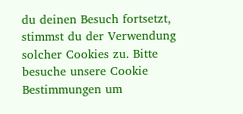du deinen Besuch fortsetzt, stimmst du der Verwendung solcher Cookies zu. Bitte besuche unsere Cookie Bestimmungen um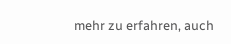mehr zu erfahren, auch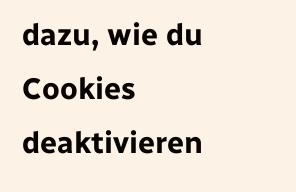dazu, wie du Cookies deaktivieren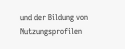und der Bildung von Nutzungsprofilen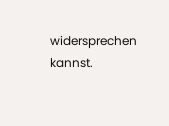widersprechen kannst.